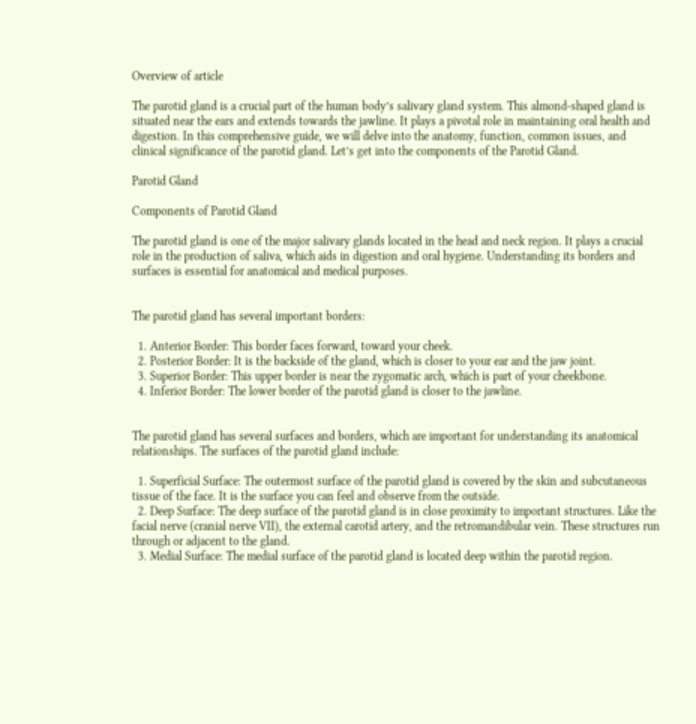Overview of article

The parotid gland is a crucial part of the human body’s salivary gland system. This almond-shaped gland is situated near the ears and extends towards the jawline. It plays a pivotal role in maintaining oral health and digestion. In this comprehensive guide, we will delve into the anatomy, function, common issues, and clinical significance of the parotid gland. Let’s get into the components of the Parotid Gland.

Parotid Gland

Components of Parotid Gland

The parotid gland is one of the major salivary glands located in the head and neck region. It plays a crucial role in the production of saliva, which aids in digestion and oral hygiene. Understanding its borders and surfaces is essential for anatomical and medical purposes.


The parotid gland has several important borders:

  1. Anterior Border: This border faces forward, toward your cheek.
  2. Posterior Border: It is the backside of the gland, which is closer to your ear and the jaw joint.
  3. Superior Border: This upper border is near the zygomatic arch, which is part of your cheekbone.
  4. Inferior Border: The lower border of the parotid gland is closer to the jawline.


The parotid gland has several surfaces and borders, which are important for understanding its anatomical relationships. The surfaces of the parotid gland include:

  1. Superficial Surface: The outermost surface of the parotid gland is covered by the skin and subcutaneous tissue of the face. It is the surface you can feel and observe from the outside.
  2. Deep Surface: The deep surface of the parotid gland is in close proximity to important structures. Like the facial nerve (cranial nerve VII), the external carotid artery, and the retromandibular vein. These structures run through or adjacent to the gland.
  3. Medial Surface: The medial surface of the parotid gland is located deep within the parotid region.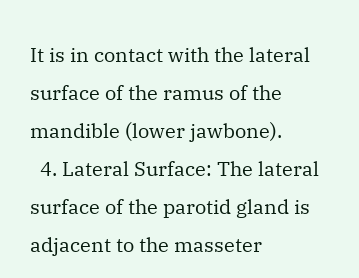It is in contact with the lateral surface of the ramus of the mandible (lower jawbone).
  4. Lateral Surface: The lateral surface of the parotid gland is adjacent to the masseter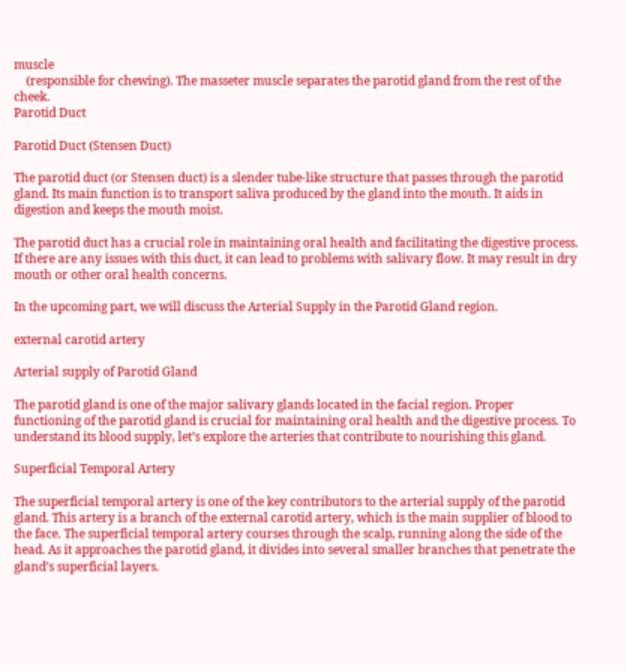muscle
    (responsible for chewing). The masseter muscle separates the parotid gland from the rest of the cheek.
Parotid Duct

Parotid Duct (Stensen Duct)

The parotid duct (or Stensen duct) is a slender tube-like structure that passes through the parotid gland. Its main function is to transport saliva produced by the gland into the mouth. It aids in digestion and keeps the mouth moist.

The parotid duct has a crucial role in maintaining oral health and facilitating the digestive process. If there are any issues with this duct, it can lead to problems with salivary flow. It may result in dry mouth or other oral health concerns.

In the upcoming part, we will discuss the Arterial Supply in the Parotid Gland region.

external carotid artery

Arterial supply of Parotid Gland

The parotid gland is one of the major salivary glands located in the facial region. Proper functioning of the parotid gland is crucial for maintaining oral health and the digestive process. To understand its blood supply, let’s explore the arteries that contribute to nourishing this gland.

Superficial Temporal Artery

The superficial temporal artery is one of the key contributors to the arterial supply of the parotid gland. This artery is a branch of the external carotid artery, which is the main supplier of blood to the face. The superficial temporal artery courses through the scalp, running along the side of the head. As it approaches the parotid gland, it divides into several smaller branches that penetrate the gland’s superficial layers.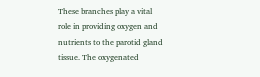These branches play a vital role in providing oxygen and nutrients to the parotid gland tissue. The oxygenated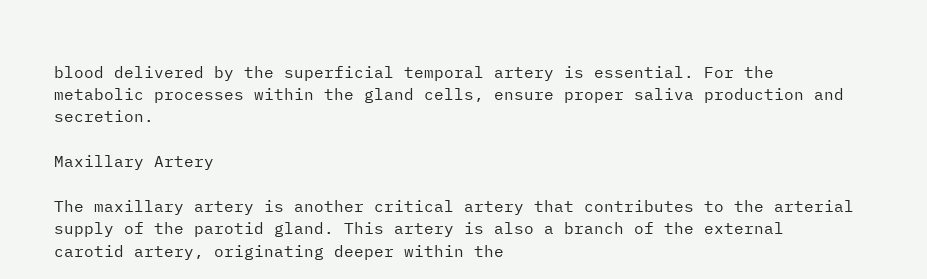blood delivered by the superficial temporal artery is essential. For the metabolic processes within the gland cells, ensure proper saliva production and secretion.

Maxillary Artery

The maxillary artery is another critical artery that contributes to the arterial supply of the parotid gland. This artery is also a branch of the external carotid artery, originating deeper within the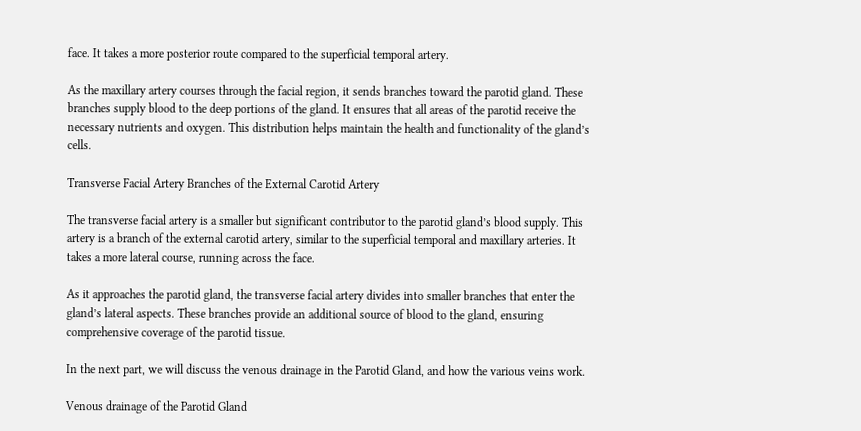face. It takes a more posterior route compared to the superficial temporal artery.

As the maxillary artery courses through the facial region, it sends branches toward the parotid gland. These branches supply blood to the deep portions of the gland. It ensures that all areas of the parotid receive the necessary nutrients and oxygen. This distribution helps maintain the health and functionality of the gland’s cells.

Transverse Facial Artery Branches of the External Carotid Artery

The transverse facial artery is a smaller but significant contributor to the parotid gland’s blood supply. This artery is a branch of the external carotid artery, similar to the superficial temporal and maxillary arteries. It takes a more lateral course, running across the face.

As it approaches the parotid gland, the transverse facial artery divides into smaller branches that enter the gland’s lateral aspects. These branches provide an additional source of blood to the gland, ensuring comprehensive coverage of the parotid tissue.

In the next part, we will discuss the venous drainage in the Parotid Gland, and how the various veins work.

Venous drainage of the Parotid Gland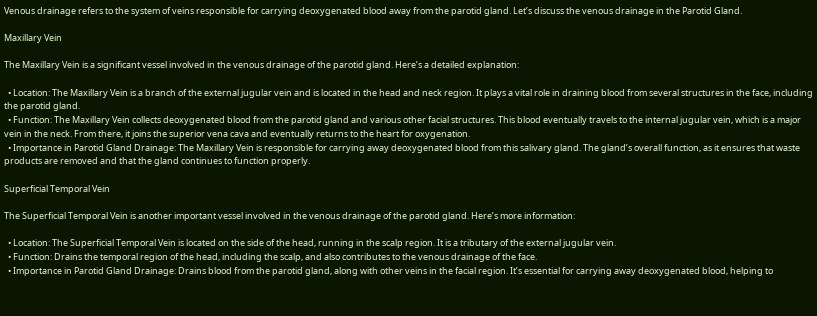Venous drainage refers to the system of veins responsible for carrying deoxygenated blood away from the parotid gland. Let’s discuss the venous drainage in the Parotid Gland.

Maxillary Vein

The Maxillary Vein is a significant vessel involved in the venous drainage of the parotid gland. Here’s a detailed explanation:

  • Location: The Maxillary Vein is a branch of the external jugular vein and is located in the head and neck region. It plays a vital role in draining blood from several structures in the face, including the parotid gland.
  • Function: The Maxillary Vein collects deoxygenated blood from the parotid gland and various other facial structures. This blood eventually travels to the internal jugular vein, which is a major vein in the neck. From there, it joins the superior vena cava and eventually returns to the heart for oxygenation.
  • Importance in Parotid Gland Drainage: The Maxillary Vein is responsible for carrying away deoxygenated blood from this salivary gland. The gland’s overall function, as it ensures that waste products are removed and that the gland continues to function properly.

Superficial Temporal Vein

The Superficial Temporal Vein is another important vessel involved in the venous drainage of the parotid gland. Here’s more information:

  • Location: The Superficial Temporal Vein is located on the side of the head, running in the scalp region. It is a tributary of the external jugular vein.
  • Function: Drains the temporal region of the head, including the scalp, and also contributes to the venous drainage of the face.
  • Importance in Parotid Gland Drainage: Drains blood from the parotid gland, along with other veins in the facial region. It’s essential for carrying away deoxygenated blood, helping to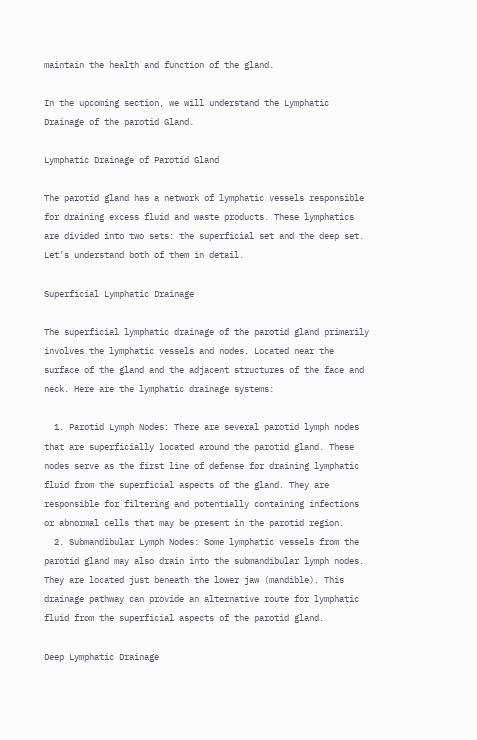maintain the health and function of the gland.

In the upcoming section, we will understand the Lymphatic Drainage of the parotid Gland.

Lymphatic Drainage of Parotid Gland

The parotid gland has a network of lymphatic vessels responsible for draining excess fluid and waste products. These lymphatics are divided into two sets: the superficial set and the deep set. Let’s understand both of them in detail.

Superficial Lymphatic Drainage

The superficial lymphatic drainage of the parotid gland primarily involves the lymphatic vessels and nodes. Located near the surface of the gland and the adjacent structures of the face and neck. Here are the lymphatic drainage systems:

  1. Parotid Lymph Nodes: There are several parotid lymph nodes that are superficially located around the parotid gland. These nodes serve as the first line of defense for draining lymphatic fluid from the superficial aspects of the gland. They are responsible for filtering and potentially containing infections or abnormal cells that may be present in the parotid region.
  2. Submandibular Lymph Nodes: Some lymphatic vessels from the parotid gland may also drain into the submandibular lymph nodes. They are located just beneath the lower jaw (mandible). This drainage pathway can provide an alternative route for lymphatic fluid from the superficial aspects of the parotid gland.

Deep Lymphatic Drainage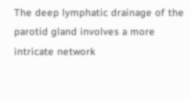The deep lymphatic drainage of the parotid gland involves a more intricate network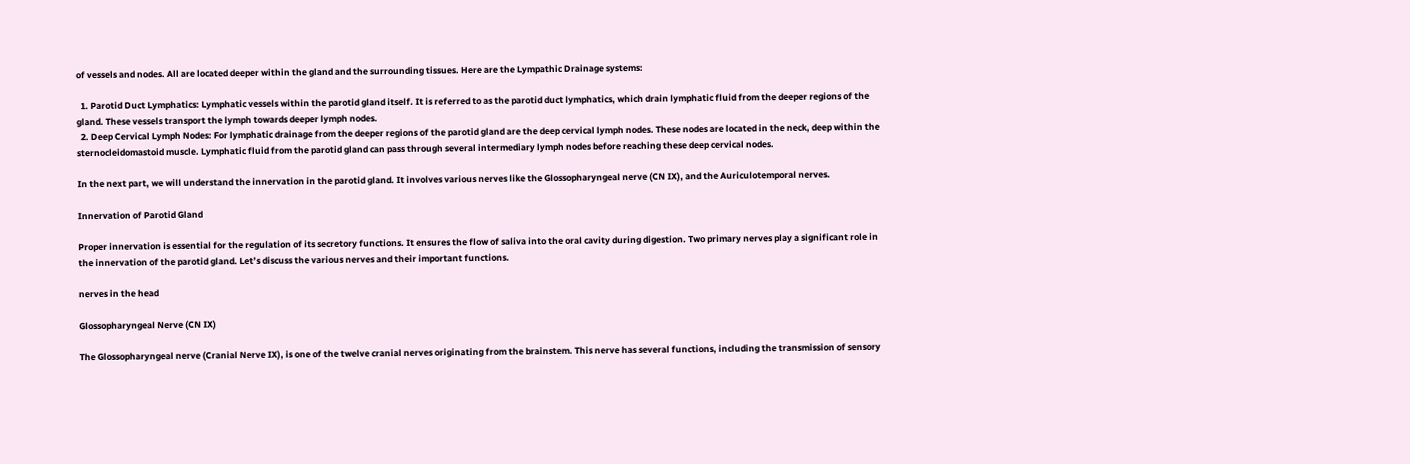of vessels and nodes. All are located deeper within the gland and the surrounding tissues. Here are the Lympathic Drainage systems:

  1. Parotid Duct Lymphatics: Lymphatic vessels within the parotid gland itself. It is referred to as the parotid duct lymphatics, which drain lymphatic fluid from the deeper regions of the gland. These vessels transport the lymph towards deeper lymph nodes.
  2. Deep Cervical Lymph Nodes: For lymphatic drainage from the deeper regions of the parotid gland are the deep cervical lymph nodes. These nodes are located in the neck, deep within the sternocleidomastoid muscle. Lymphatic fluid from the parotid gland can pass through several intermediary lymph nodes before reaching these deep cervical nodes.

In the next part, we will understand the innervation in the parotid gland. It involves various nerves like the Glossopharyngeal nerve (CN IX), and the Auriculotemporal nerves.

Innervation of Parotid Gland

Proper innervation is essential for the regulation of its secretory functions. It ensures the flow of saliva into the oral cavity during digestion. Two primary nerves play a significant role in the innervation of the parotid gland. Let’s discuss the various nerves and their important functions.

nerves in the head

Glossopharyngeal Nerve (CN IX)

The Glossopharyngeal nerve (Cranial Nerve IX), is one of the twelve cranial nerves originating from the brainstem. This nerve has several functions, including the transmission of sensory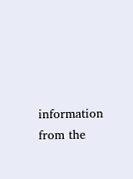information from the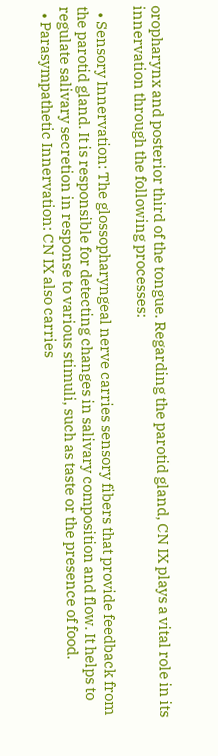oropharynx and posterior third of the tongue. Regarding the parotid gland, CN IX plays a vital role in its innervation through the following processes:

  • Sensory Innervation: The glossopharyngeal nerve carries sensory fibers that provide feedback from the parotid gland. It is responsible for detecting changes in salivary composition and flow. It helps to regulate salivary secretion in response to various stimuli, such as taste or the presence of food.
  • Parasympathetic Innervation: CN IX also carries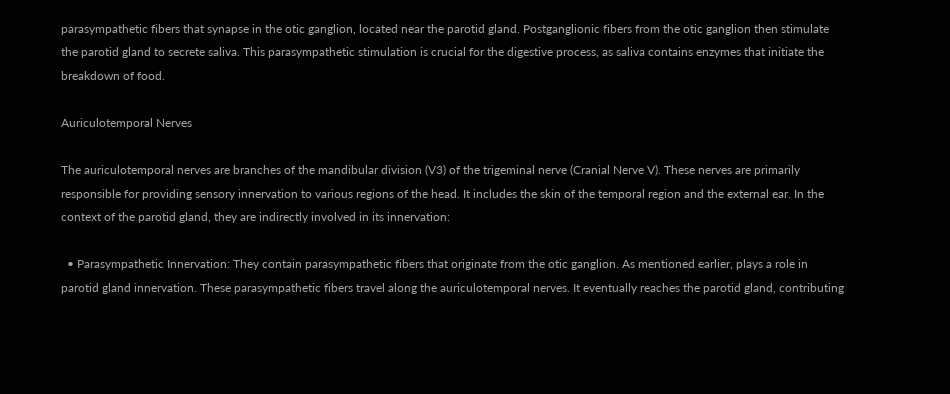parasympathetic fibers that synapse in the otic ganglion, located near the parotid gland. Postganglionic fibers from the otic ganglion then stimulate the parotid gland to secrete saliva. This parasympathetic stimulation is crucial for the digestive process, as saliva contains enzymes that initiate the breakdown of food.

Auriculotemporal Nerves

The auriculotemporal nerves are branches of the mandibular division (V3) of the trigeminal nerve (Cranial Nerve V). These nerves are primarily responsible for providing sensory innervation to various regions of the head. It includes the skin of the temporal region and the external ear. In the context of the parotid gland, they are indirectly involved in its innervation:

  • Parasympathetic Innervation: They contain parasympathetic fibers that originate from the otic ganglion. As mentioned earlier, plays a role in parotid gland innervation. These parasympathetic fibers travel along the auriculotemporal nerves. It eventually reaches the parotid gland, contributing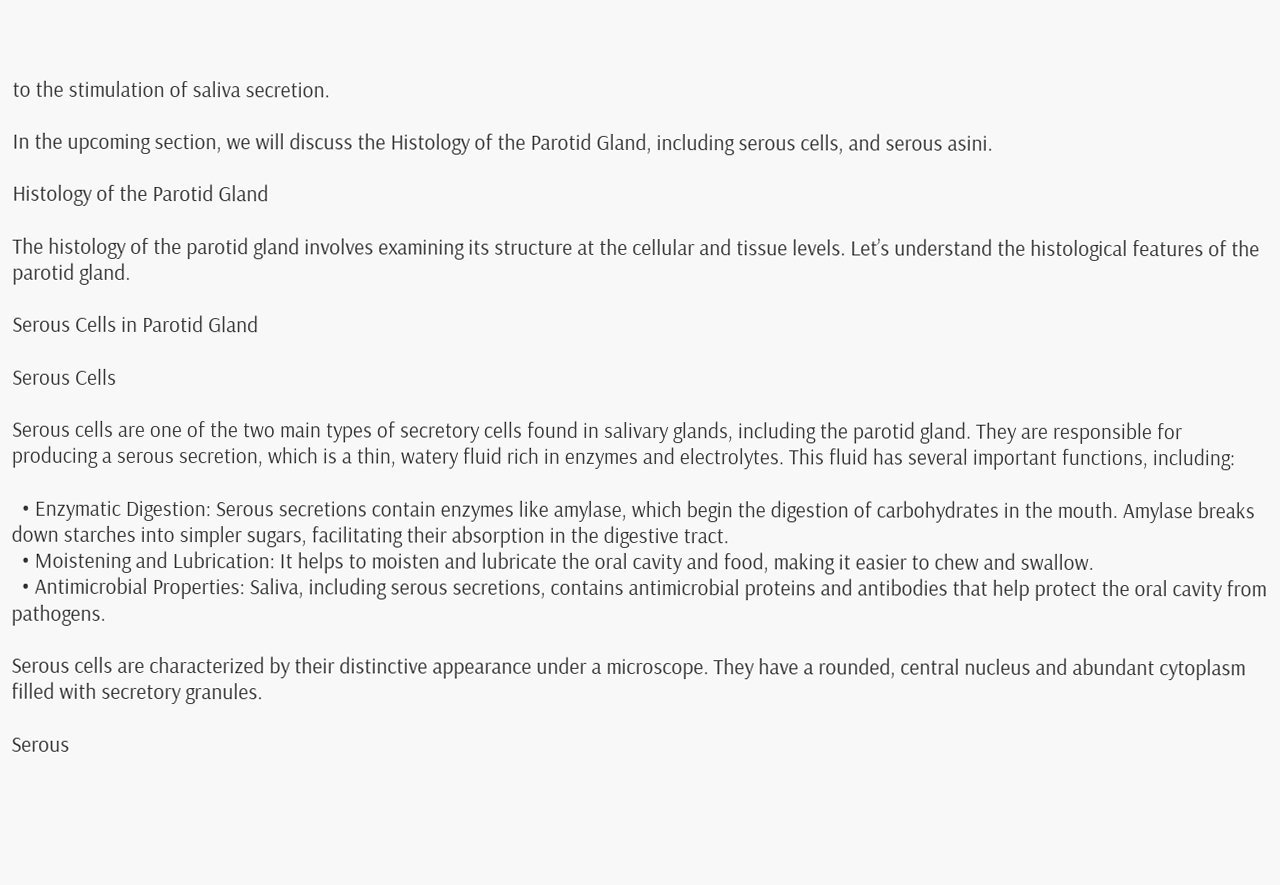to the stimulation of saliva secretion.

In the upcoming section, we will discuss the Histology of the Parotid Gland, including serous cells, and serous asini.

Histology of the Parotid Gland

The histology of the parotid gland involves examining its structure at the cellular and tissue levels. Let’s understand the histological features of the parotid gland.

Serous Cells in Parotid Gland

Serous Cells

Serous cells are one of the two main types of secretory cells found in salivary glands, including the parotid gland. They are responsible for producing a serous secretion, which is a thin, watery fluid rich in enzymes and electrolytes. This fluid has several important functions, including:

  • Enzymatic Digestion: Serous secretions contain enzymes like amylase, which begin the digestion of carbohydrates in the mouth. Amylase breaks down starches into simpler sugars, facilitating their absorption in the digestive tract.
  • Moistening and Lubrication: It helps to moisten and lubricate the oral cavity and food, making it easier to chew and swallow.
  • Antimicrobial Properties: Saliva, including serous secretions, contains antimicrobial proteins and antibodies that help protect the oral cavity from pathogens.

Serous cells are characterized by their distinctive appearance under a microscope. They have a rounded, central nucleus and abundant cytoplasm filled with secretory granules.

Serous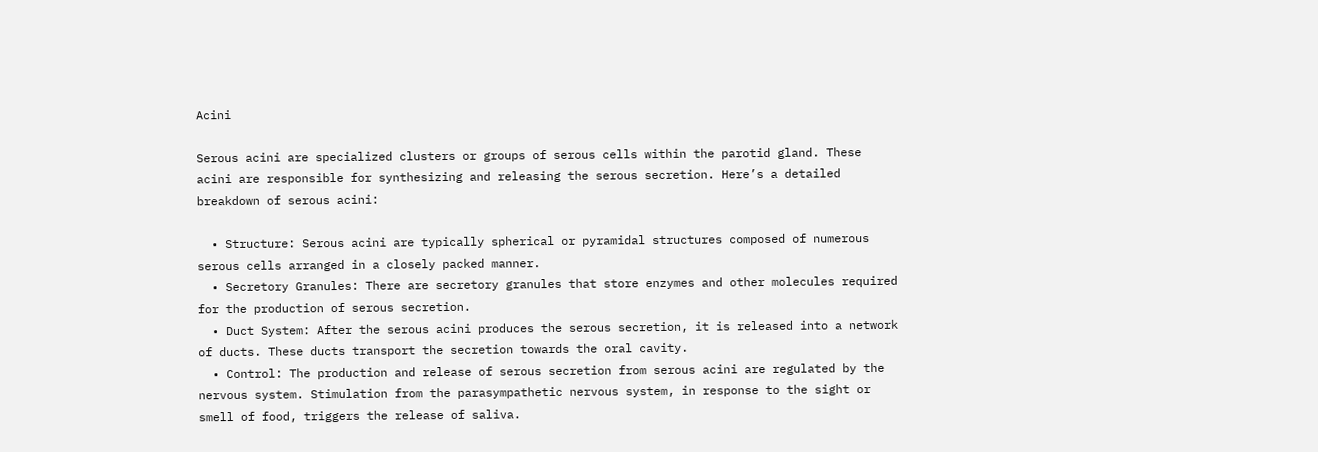Acini

Serous acini are specialized clusters or groups of serous cells within the parotid gland. These acini are responsible for synthesizing and releasing the serous secretion. Here’s a detailed breakdown of serous acini:

  • Structure: Serous acini are typically spherical or pyramidal structures composed of numerous serous cells arranged in a closely packed manner.
  • Secretory Granules: There are secretory granules that store enzymes and other molecules required for the production of serous secretion.
  • Duct System: After the serous acini produces the serous secretion, it is released into a network of ducts. These ducts transport the secretion towards the oral cavity.
  • Control: The production and release of serous secretion from serous acini are regulated by the nervous system. Stimulation from the parasympathetic nervous system, in response to the sight or smell of food, triggers the release of saliva.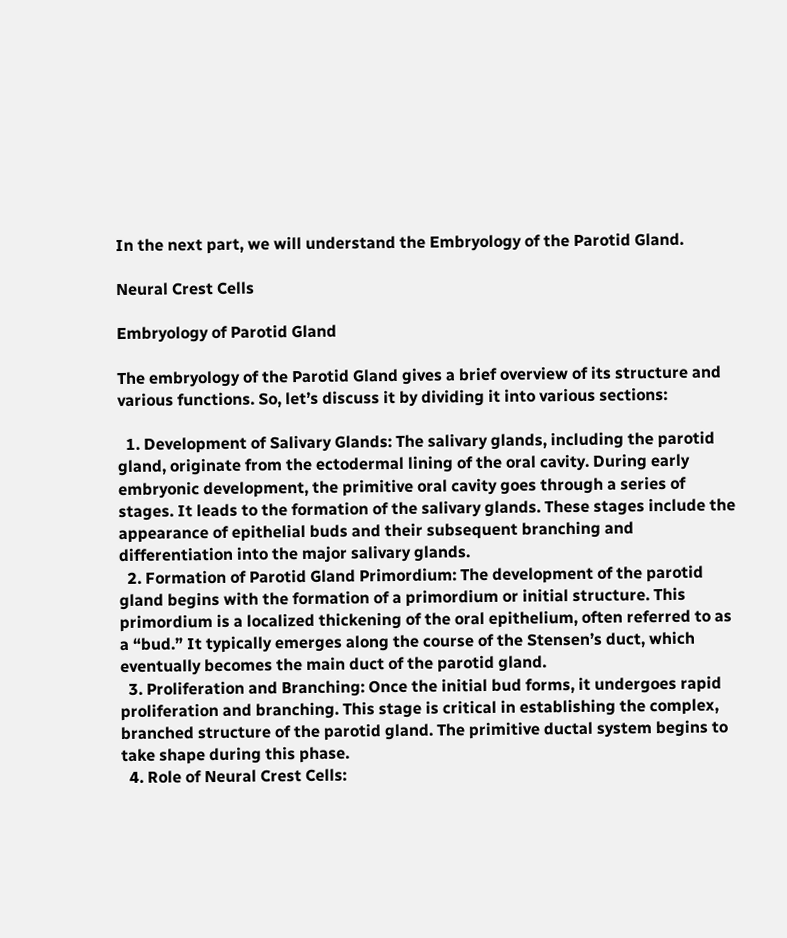In the next part, we will understand the Embryology of the Parotid Gland.

Neural Crest Cells

Embryology of Parotid Gland

The embryology of the Parotid Gland gives a brief overview of its structure and various functions. So, let’s discuss it by dividing it into various sections:

  1. Development of Salivary Glands: The salivary glands, including the parotid gland, originate from the ectodermal lining of the oral cavity. During early embryonic development, the primitive oral cavity goes through a series of stages. It leads to the formation of the salivary glands. These stages include the appearance of epithelial buds and their subsequent branching and differentiation into the major salivary glands.
  2. Formation of Parotid Gland Primordium: The development of the parotid gland begins with the formation of a primordium or initial structure. This primordium is a localized thickening of the oral epithelium, often referred to as a “bud.” It typically emerges along the course of the Stensen’s duct, which eventually becomes the main duct of the parotid gland.
  3. Proliferation and Branching: Once the initial bud forms, it undergoes rapid proliferation and branching. This stage is critical in establishing the complex, branched structure of the parotid gland. The primitive ductal system begins to take shape during this phase.
  4. Role of Neural Crest Cells: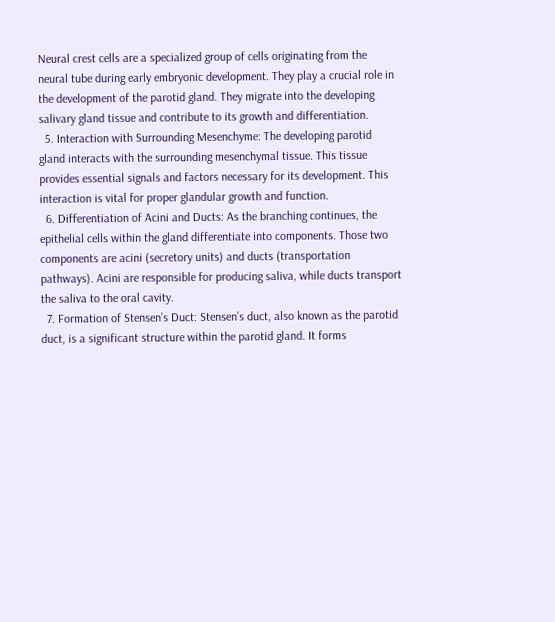Neural crest cells are a specialized group of cells originating from the neural tube during early embryonic development. They play a crucial role in the development of the parotid gland. They migrate into the developing salivary gland tissue and contribute to its growth and differentiation.
  5. Interaction with Surrounding Mesenchyme: The developing parotid gland interacts with the surrounding mesenchymal tissue. This tissue provides essential signals and factors necessary for its development. This interaction is vital for proper glandular growth and function.
  6. Differentiation of Acini and Ducts: As the branching continues, the epithelial cells within the gland differentiate into components. Those two components are acini (secretory units) and ducts (transportation pathways). Acini are responsible for producing saliva, while ducts transport the saliva to the oral cavity.
  7. Formation of Stensen’s Duct: Stensen’s duct, also known as the parotid duct, is a significant structure within the parotid gland. It forms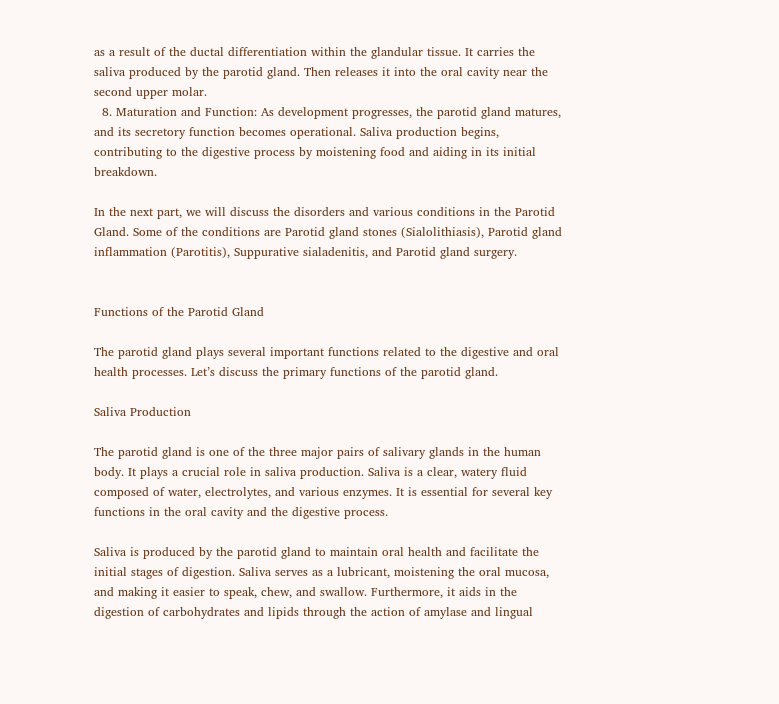as a result of the ductal differentiation within the glandular tissue. It carries the saliva produced by the parotid gland. Then releases it into the oral cavity near the second upper molar.
  8. Maturation and Function: As development progresses, the parotid gland matures, and its secretory function becomes operational. Saliva production begins, contributing to the digestive process by moistening food and aiding in its initial breakdown.

In the next part, we will discuss the disorders and various conditions in the Parotid Gland. Some of the conditions are Parotid gland stones (Sialolithiasis), Parotid gland inflammation (Parotitis), Suppurative sialadenitis, and Parotid gland surgery.


Functions of the Parotid Gland

The parotid gland plays several important functions related to the digestive and oral health processes. Let’s discuss the primary functions of the parotid gland.

Saliva Production

The parotid gland is one of the three major pairs of salivary glands in the human body. It plays a crucial role in saliva production. Saliva is a clear, watery fluid composed of water, electrolytes, and various enzymes. It is essential for several key functions in the oral cavity and the digestive process.

Saliva is produced by the parotid gland to maintain oral health and facilitate the initial stages of digestion. Saliva serves as a lubricant, moistening the oral mucosa, and making it easier to speak, chew, and swallow. Furthermore, it aids in the digestion of carbohydrates and lipids through the action of amylase and lingual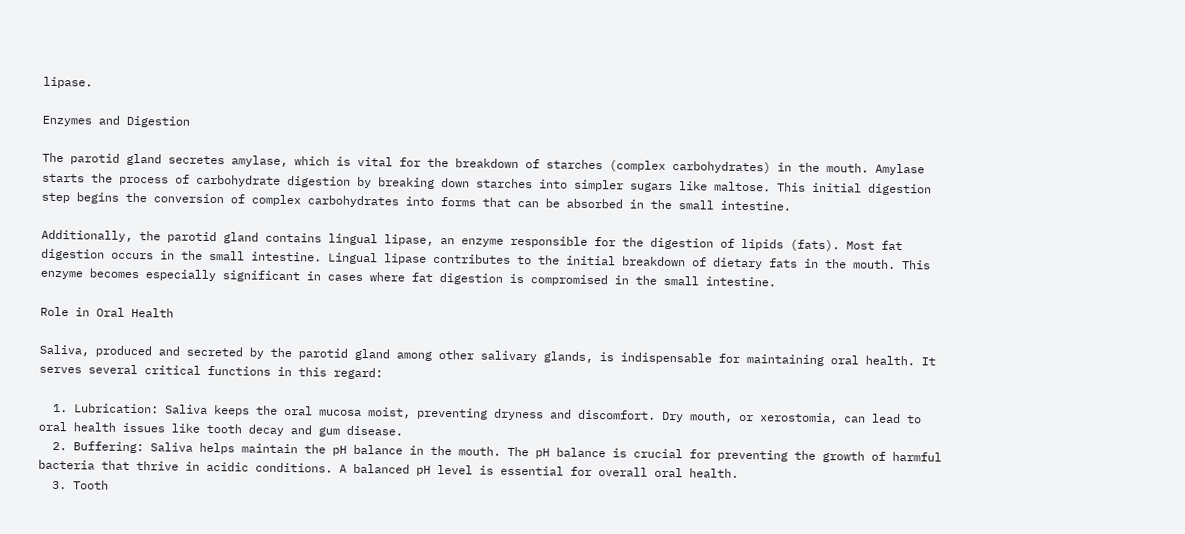lipase.

Enzymes and Digestion

The parotid gland secretes amylase, which is vital for the breakdown of starches (complex carbohydrates) in the mouth. Amylase starts the process of carbohydrate digestion by breaking down starches into simpler sugars like maltose. This initial digestion step begins the conversion of complex carbohydrates into forms that can be absorbed in the small intestine.

Additionally, the parotid gland contains lingual lipase, an enzyme responsible for the digestion of lipids (fats). Most fat digestion occurs in the small intestine. Lingual lipase contributes to the initial breakdown of dietary fats in the mouth. This enzyme becomes especially significant in cases where fat digestion is compromised in the small intestine.

Role in Oral Health

Saliva, produced and secreted by the parotid gland among other salivary glands, is indispensable for maintaining oral health. It serves several critical functions in this regard:

  1. Lubrication: Saliva keeps the oral mucosa moist, preventing dryness and discomfort. Dry mouth, or xerostomia, can lead to oral health issues like tooth decay and gum disease.
  2. Buffering: Saliva helps maintain the pH balance in the mouth. The pH balance is crucial for preventing the growth of harmful bacteria that thrive in acidic conditions. A balanced pH level is essential for overall oral health.
  3. Tooth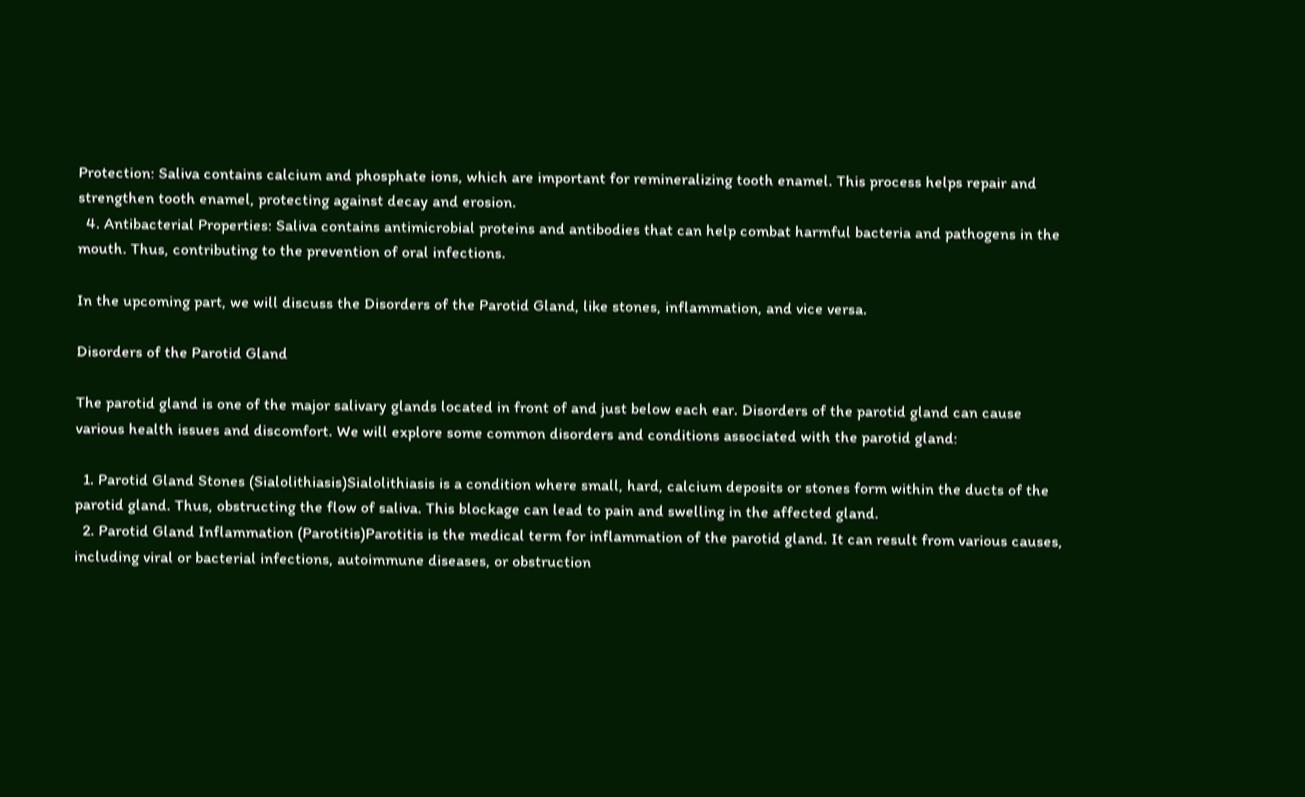Protection: Saliva contains calcium and phosphate ions, which are important for remineralizing tooth enamel. This process helps repair and strengthen tooth enamel, protecting against decay and erosion.
  4. Antibacterial Properties: Saliva contains antimicrobial proteins and antibodies that can help combat harmful bacteria and pathogens in the mouth. Thus, contributing to the prevention of oral infections.

In the upcoming part, we will discuss the Disorders of the Parotid Gland, like stones, inflammation, and vice versa.

Disorders of the Parotid Gland

The parotid gland is one of the major salivary glands located in front of and just below each ear. Disorders of the parotid gland can cause various health issues and discomfort. We will explore some common disorders and conditions associated with the parotid gland:

  1. Parotid Gland Stones (Sialolithiasis)Sialolithiasis is a condition where small, hard, calcium deposits or stones form within the ducts of the parotid gland. Thus, obstructing the flow of saliva. This blockage can lead to pain and swelling in the affected gland.
  2. Parotid Gland Inflammation (Parotitis)Parotitis is the medical term for inflammation of the parotid gland. It can result from various causes, including viral or bacterial infections, autoimmune diseases, or obstruction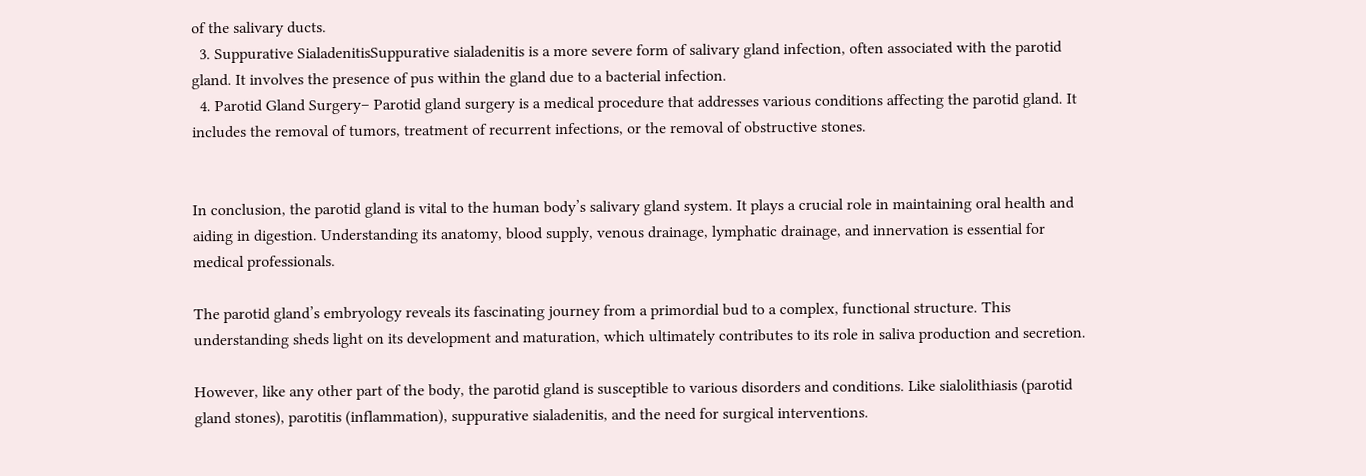of the salivary ducts.
  3. Suppurative SialadenitisSuppurative sialadenitis is a more severe form of salivary gland infection, often associated with the parotid gland. It involves the presence of pus within the gland due to a bacterial infection.
  4. Parotid Gland Surgery– Parotid gland surgery is a medical procedure that addresses various conditions affecting the parotid gland. It includes the removal of tumors, treatment of recurrent infections, or the removal of obstructive stones.


In conclusion, the parotid gland is vital to the human body’s salivary gland system. It plays a crucial role in maintaining oral health and aiding in digestion. Understanding its anatomy, blood supply, venous drainage, lymphatic drainage, and innervation is essential for medical professionals.

The parotid gland’s embryology reveals its fascinating journey from a primordial bud to a complex, functional structure. This understanding sheds light on its development and maturation, which ultimately contributes to its role in saliva production and secretion.

However, like any other part of the body, the parotid gland is susceptible to various disorders and conditions. Like sialolithiasis (parotid gland stones), parotitis (inflammation), suppurative sialadenitis, and the need for surgical interventions.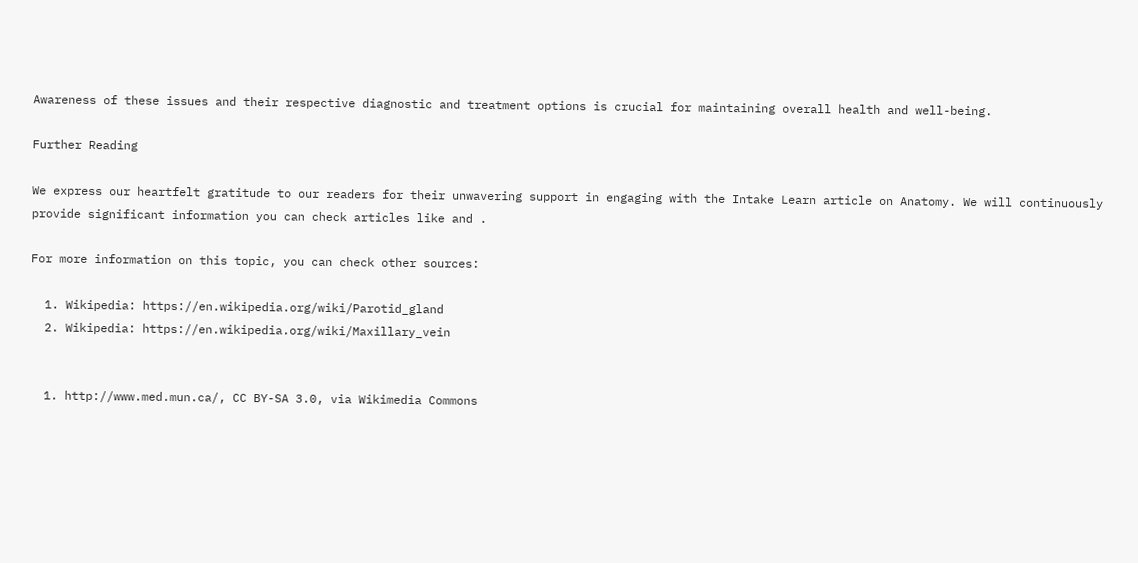Awareness of these issues and their respective diagnostic and treatment options is crucial for maintaining overall health and well-being.

Further Reading

We express our heartfelt gratitude to our readers for their unwavering support in engaging with the Intake Learn article on Anatomy. We will continuously provide significant information you can check articles like and .

For more information on this topic, you can check other sources:

  1. Wikipedia: https://en.wikipedia.org/wiki/Parotid_gland
  2. Wikipedia: https://en.wikipedia.org/wiki/Maxillary_vein


  1. http://www.med.mun.ca/, CC BY-SA 3.0, via Wikimedia Commons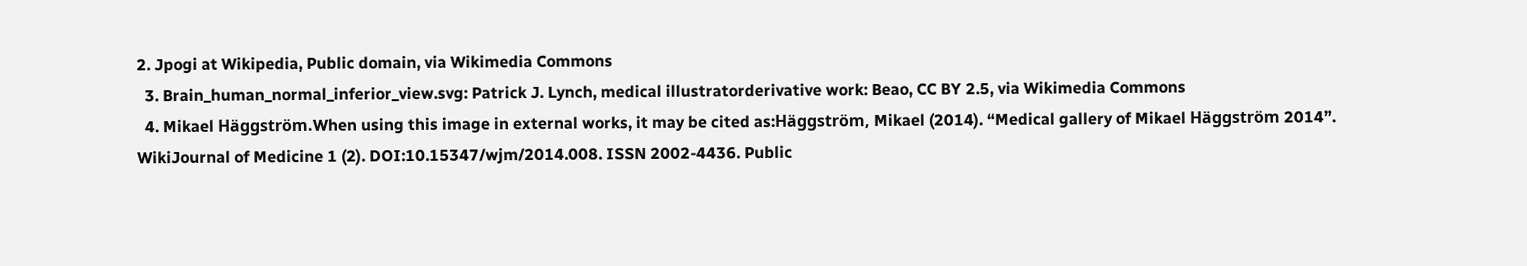2. Jpogi at Wikipedia, Public domain, via Wikimedia Commons
  3. Brain_human_normal_inferior_view.svg: Patrick J. Lynch, medical illustratorderivative work: Beao, CC BY 2.5, via Wikimedia Commons
  4. Mikael Häggström.When using this image in external works, it may be cited as:Häggström, Mikael (2014). “Medical gallery of Mikael Häggström 2014”. WikiJournal of Medicine 1 (2). DOI:10.15347/wjm/2014.008. ISSN 2002-4436. Public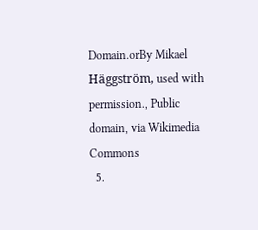Domain.orBy Mikael Häggström, used with permission., Public domain, via Wikimedia Commons
  5.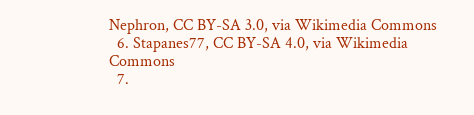Nephron, CC BY-SA 3.0, via Wikimedia Commons
  6. Stapanes77, CC BY-SA 4.0, via Wikimedia Commons
  7.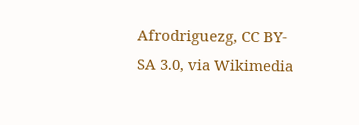Afrodriguezg, CC BY-SA 3.0, via Wikimedia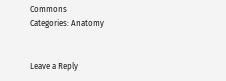Commons
Categories: Anatomy


Leave a Reply